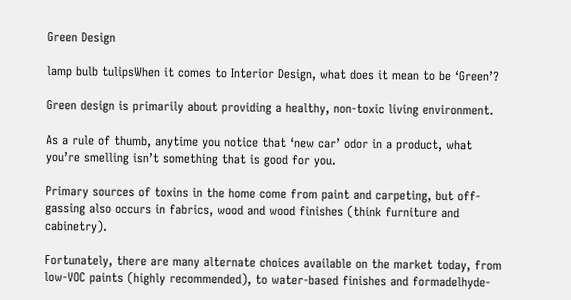Green Design

lamp bulb tulipsWhen it comes to Interior Design, what does it mean to be ‘Green’?

Green design is primarily about providing a healthy, non-toxic living environment.

As a rule of thumb, anytime you notice that ‘new car’ odor in a product, what you’re smelling isn’t something that is good for you.

Primary sources of toxins in the home come from paint and carpeting, but off-gassing also occurs in fabrics, wood and wood finishes (think furniture and cabinetry).

Fortunately, there are many alternate choices available on the market today, from low-VOC paints (highly recommended), to water-based finishes and formadelhyde-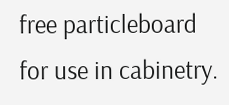free particleboard for use in cabinetry.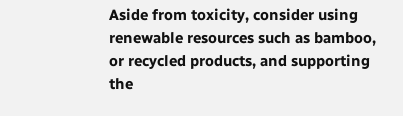Aside from toxicity, consider using renewable resources such as bamboo, or recycled products, and supporting the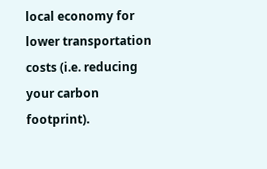local economy for lower transportation costs (i.e. reducing your carbon footprint).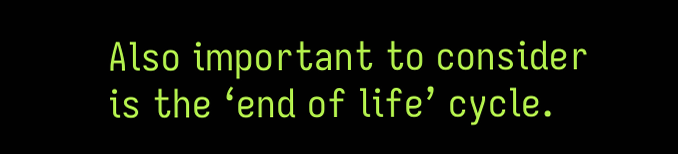Also important to consider is the ‘end of life’ cycle.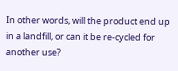In other words, will the product end up in a landfill, or can it be re-cycled for another use?